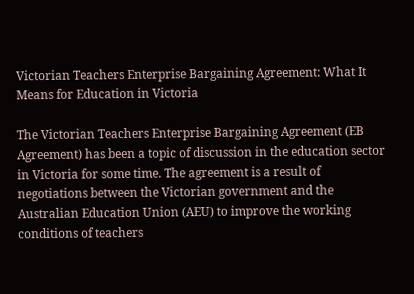Victorian Teachers Enterprise Bargaining Agreement: What It Means for Education in Victoria

The Victorian Teachers Enterprise Bargaining Agreement (EB Agreement) has been a topic of discussion in the education sector in Victoria for some time. The agreement is a result of negotiations between the Victorian government and the Australian Education Union (AEU) to improve the working conditions of teachers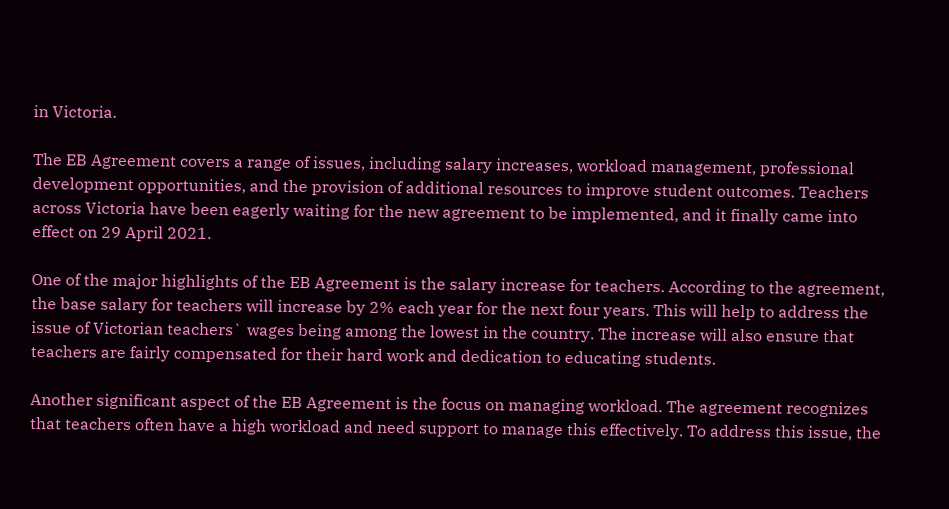in Victoria.

The EB Agreement covers a range of issues, including salary increases, workload management, professional development opportunities, and the provision of additional resources to improve student outcomes. Teachers across Victoria have been eagerly waiting for the new agreement to be implemented, and it finally came into effect on 29 April 2021.

One of the major highlights of the EB Agreement is the salary increase for teachers. According to the agreement, the base salary for teachers will increase by 2% each year for the next four years. This will help to address the issue of Victorian teachers` wages being among the lowest in the country. The increase will also ensure that teachers are fairly compensated for their hard work and dedication to educating students.

Another significant aspect of the EB Agreement is the focus on managing workload. The agreement recognizes that teachers often have a high workload and need support to manage this effectively. To address this issue, the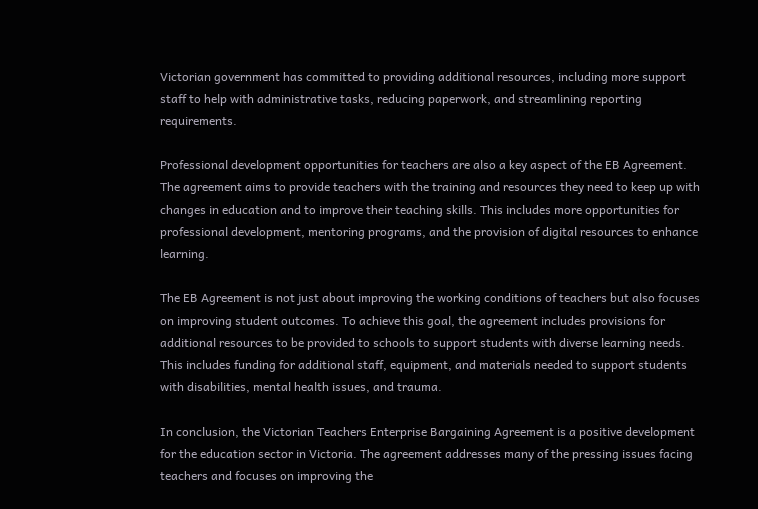Victorian government has committed to providing additional resources, including more support staff to help with administrative tasks, reducing paperwork, and streamlining reporting requirements.

Professional development opportunities for teachers are also a key aspect of the EB Agreement. The agreement aims to provide teachers with the training and resources they need to keep up with changes in education and to improve their teaching skills. This includes more opportunities for professional development, mentoring programs, and the provision of digital resources to enhance learning.

The EB Agreement is not just about improving the working conditions of teachers but also focuses on improving student outcomes. To achieve this goal, the agreement includes provisions for additional resources to be provided to schools to support students with diverse learning needs. This includes funding for additional staff, equipment, and materials needed to support students with disabilities, mental health issues, and trauma.

In conclusion, the Victorian Teachers Enterprise Bargaining Agreement is a positive development for the education sector in Victoria. The agreement addresses many of the pressing issues facing teachers and focuses on improving the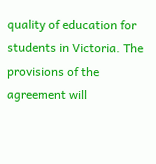quality of education for students in Victoria. The provisions of the agreement will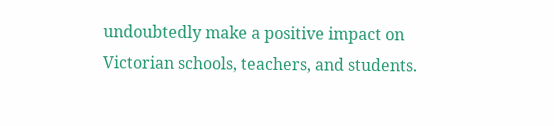undoubtedly make a positive impact on Victorian schools, teachers, and students.